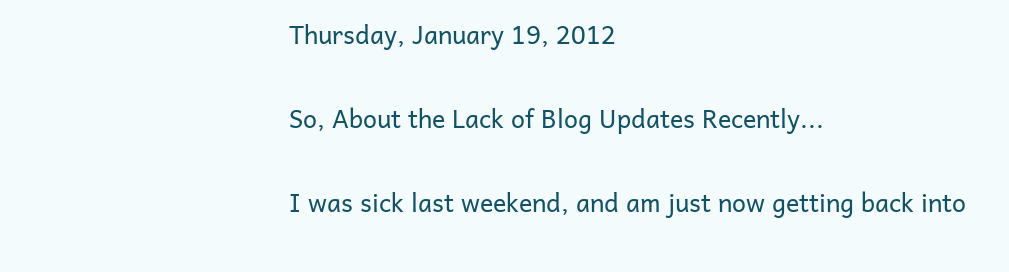Thursday, January 19, 2012

So, About the Lack of Blog Updates Recently...

I was sick last weekend, and am just now getting back into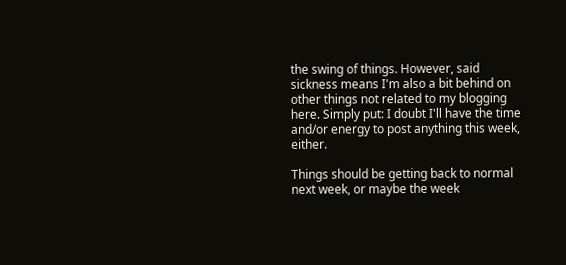the swing of things. However, said sickness means I'm also a bit behind on other things not related to my blogging here. Simply put: I doubt I'll have the time and/or energy to post anything this week, either.

Things should be getting back to normal next week, or maybe the week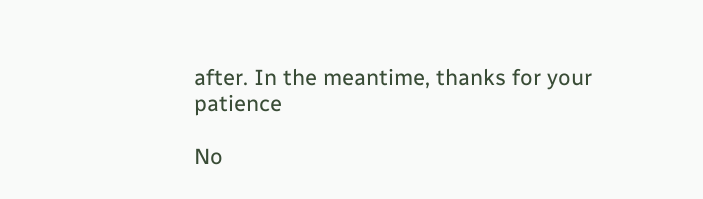after. In the meantime, thanks for your patience

No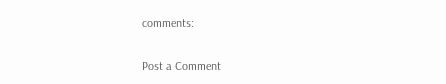comments:

Post a Comment